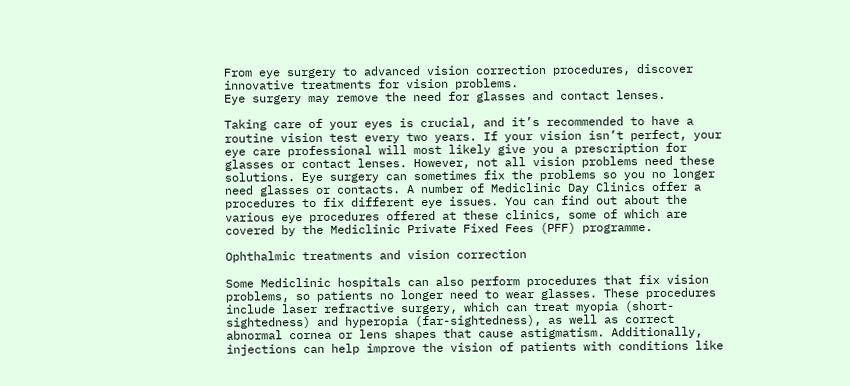From eye surgery to advanced vision correction procedures, discover innovative treatments for vision problems.
Eye surgery may remove the need for glasses and contact lenses.

Taking care of your eyes is crucial, and it’s recommended to have a routine vision test every two years. If your vision isn’t perfect, your eye care professional will most likely give you a prescription for glasses or contact lenses. However, not all vision problems need these solutions. Eye surgery can sometimes fix the problems so you no longer need glasses or contacts. A number of Mediclinic Day Clinics offer a procedures to fix different eye issues. You can find out about the various eye procedures offered at these clinics, some of which are covered by the Mediclinic Private Fixed Fees (PFF) programme.

Ophthalmic treatments and vision correction

Some Mediclinic hospitals can also perform procedures that fix vision problems, so patients no longer need to wear glasses. These procedures include laser refractive surgery, which can treat myopia (short-sightedness) and hyperopia (far-sightedness), as well as correct abnormal cornea or lens shapes that cause astigmatism. Additionally, injections can help improve the vision of patients with conditions like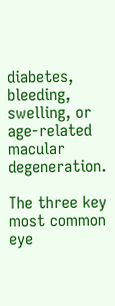diabetes, bleeding, swelling, or age-related macular degeneration.

The three key most common eye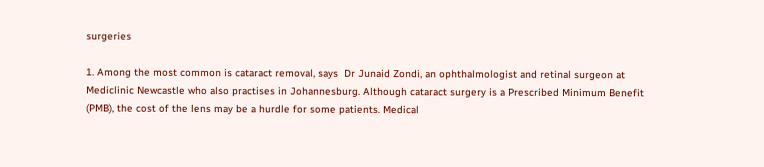surgeries

1. Among the most common is cataract removal, says  Dr Junaid Zondi, an ophthalmologist and retinal surgeon at Mediclinic Newcastle who also practises in Johannesburg. Although cataract surgery is a Prescribed Minimum Benefit (PMB), the cost of the lens may be a hurdle for some patients. Medical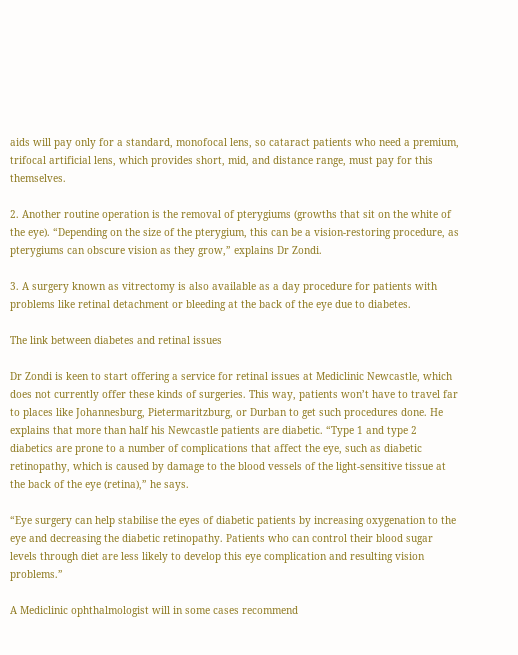aids will pay only for a standard, monofocal lens, so cataract patients who need a premium, trifocal artificial lens, which provides short, mid, and distance range, must pay for this themselves.

2. Another routine operation is the removal of pterygiums (growths that sit on the white of the eye). “Depending on the size of the pterygium, this can be a vision-restoring procedure, as pterygiums can obscure vision as they grow,” explains Dr Zondi.

3. A surgery known as vitrectomy is also available as a day procedure for patients with problems like retinal detachment or bleeding at the back of the eye due to diabetes.

The link between diabetes and retinal issues

Dr Zondi is keen to start offering a service for retinal issues at Mediclinic Newcastle, which does not currently offer these kinds of surgeries. This way, patients won’t have to travel far to places like Johannesburg, Pietermaritzburg, or Durban to get such procedures done. He explains that more than half his Newcastle patients are diabetic. “Type 1 and type 2 diabetics are prone to a number of complications that affect the eye, such as diabetic retinopathy, which is caused by damage to the blood vessels of the light-sensitive tissue at the back of the eye (retina),” he says.

“Eye surgery can help stabilise the eyes of diabetic patients by increasing oxygenation to the eye and decreasing the diabetic retinopathy. Patients who can control their blood sugar levels through diet are less likely to develop this eye complication and resulting vision problems.”

A Mediclinic ophthalmologist will in some cases recommend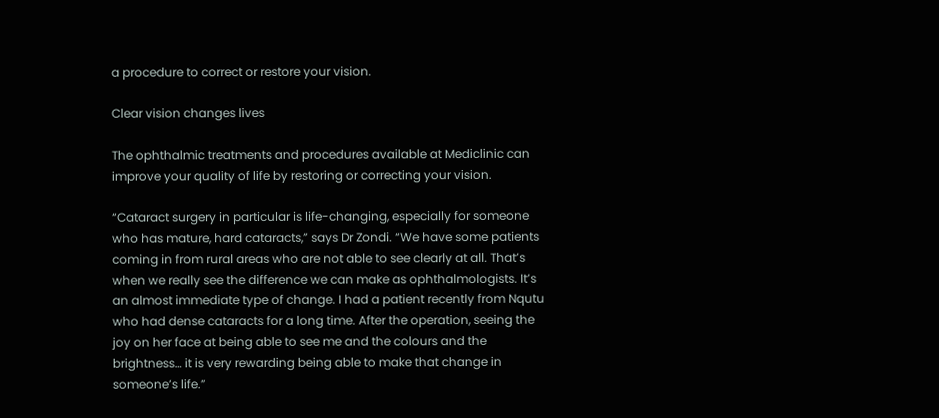a procedure to correct or restore your vision.

Clear vision changes lives

The ophthalmic treatments and procedures available at Mediclinic can improve your quality of life by restoring or correcting your vision.

“Cataract surgery in particular is life-changing, especially for someone who has mature, hard cataracts,” says Dr Zondi. “We have some patients coming in from rural areas who are not able to see clearly at all. That’s when we really see the difference we can make as ophthalmologists. It’s an almost immediate type of change. I had a patient recently from Nqutu who had dense cataracts for a long time. After the operation, seeing the joy on her face at being able to see me and the colours and the brightness… it is very rewarding being able to make that change in someone’s life.”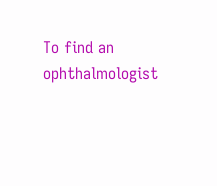To find an ophthalmologist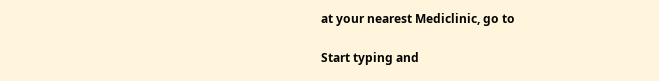at your nearest Mediclinic, go to

Start typing and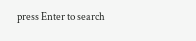press Enter to search